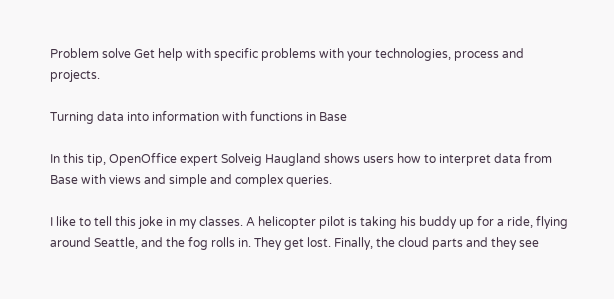Problem solve Get help with specific problems with your technologies, process and projects.

Turning data into information with functions in Base

In this tip, OpenOffice expert Solveig Haugland shows users how to interpret data from Base with views and simple and complex queries.

I like to tell this joke in my classes. A helicopter pilot is taking his buddy up for a ride, flying around Seattle, and the fog rolls in. They get lost. Finally, the cloud parts and they see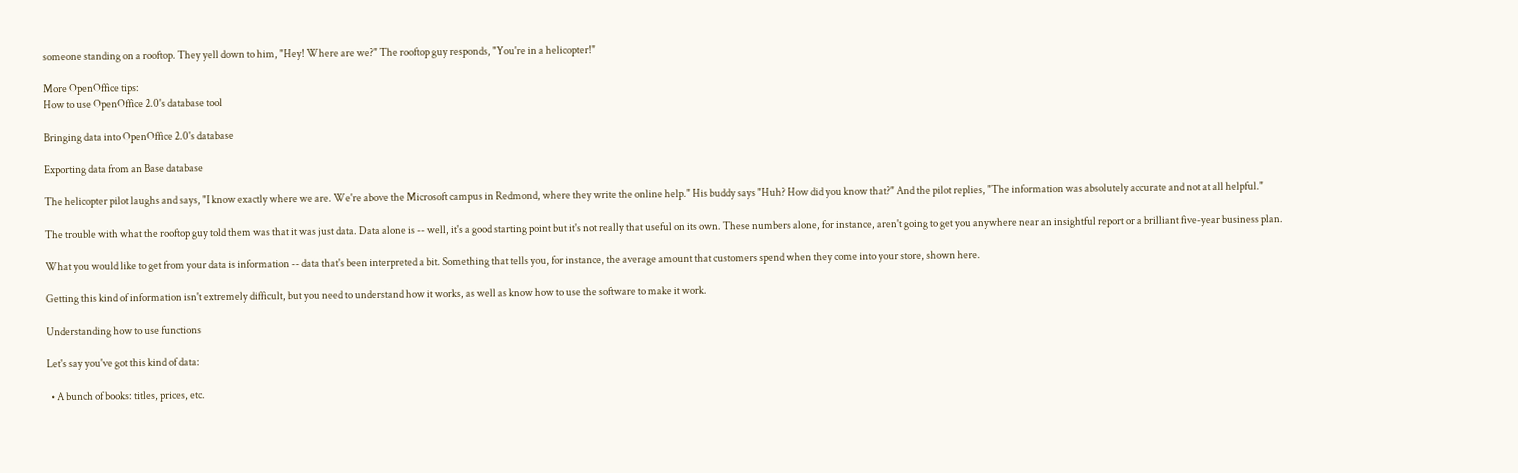someone standing on a rooftop. They yell down to him, "Hey! Where are we?" The rooftop guy responds, "You're in a helicopter!"

More OpenOffice tips:
How to use OpenOffice 2.0's database tool

Bringing data into OpenOffice 2.0's database

Exporting data from an Base database

The helicopter pilot laughs and says, "I know exactly where we are. We're above the Microsoft campus in Redmond, where they write the online help." His buddy says "Huh? How did you know that?" And the pilot replies, "The information was absolutely accurate and not at all helpful."

The trouble with what the rooftop guy told them was that it was just data. Data alone is -- well, it's a good starting point but it's not really that useful on its own. These numbers alone, for instance, aren't going to get you anywhere near an insightful report or a brilliant five-year business plan.

What you would like to get from your data is information -- data that's been interpreted a bit. Something that tells you, for instance, the average amount that customers spend when they come into your store, shown here.

Getting this kind of information isn't extremely difficult, but you need to understand how it works, as well as know how to use the software to make it work.

Understanding how to use functions

Let's say you've got this kind of data:

  • A bunch of books: titles, prices, etc.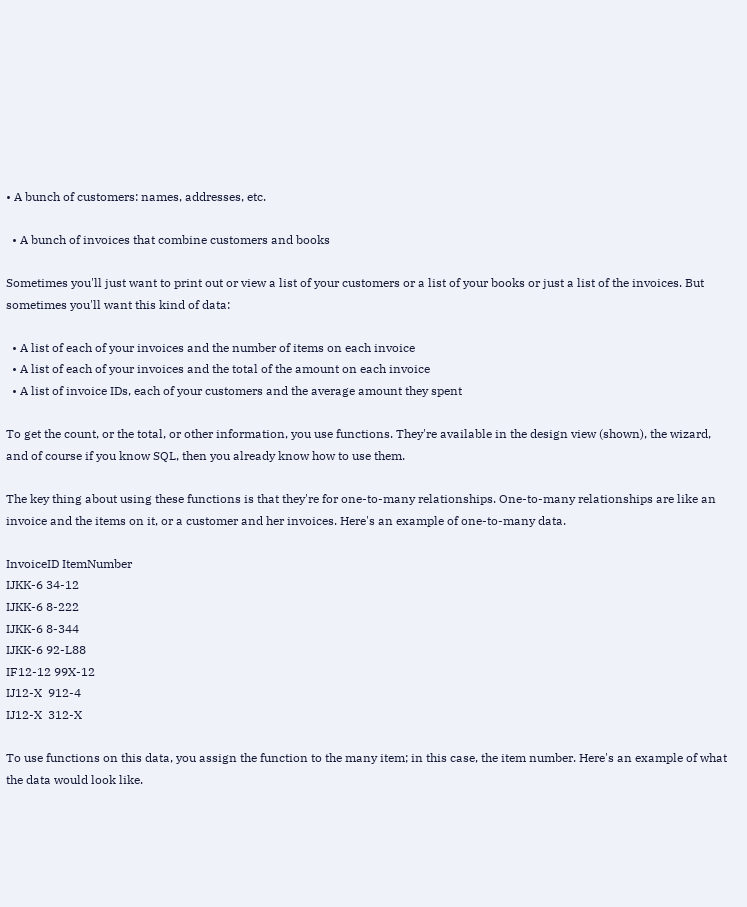• A bunch of customers: names, addresses, etc.

  • A bunch of invoices that combine customers and books

Sometimes you'll just want to print out or view a list of your customers or a list of your books or just a list of the invoices. But sometimes you'll want this kind of data:

  • A list of each of your invoices and the number of items on each invoice
  • A list of each of your invoices and the total of the amount on each invoice
  • A list of invoice IDs, each of your customers and the average amount they spent

To get the count, or the total, or other information, you use functions. They're available in the design view (shown), the wizard, and of course if you know SQL, then you already know how to use them.

The key thing about using these functions is that they're for one-to-many relationships. One-to-many relationships are like an invoice and the items on it, or a customer and her invoices. Here's an example of one-to-many data.

InvoiceID ItemNumber
IJKK-6 34-12
IJKK-6 8-222
IJKK-6 8-344
IJKK-6 92-L88
IF12-12 99X-12
IJ12-X  912-4
IJ12-X  312-X

To use functions on this data, you assign the function to the many item; in this case, the item number. Here's an example of what the data would look like.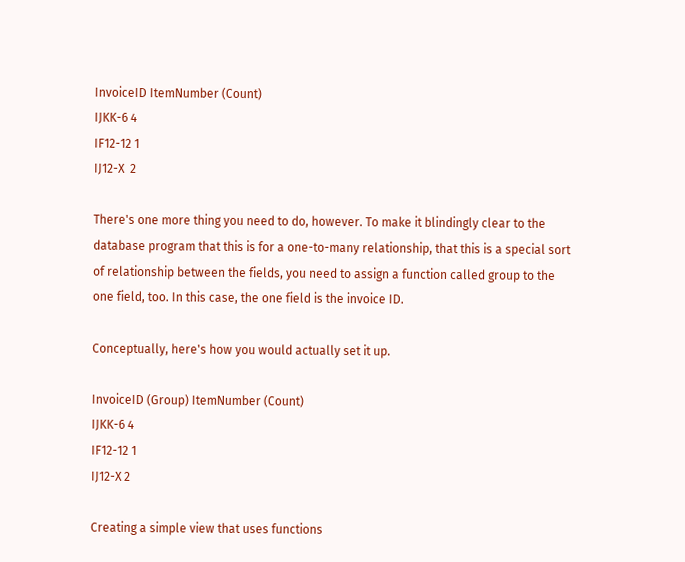InvoiceID ItemNumber (Count)
IJKK-6 4
IF12-12 1
IJ12-X  2

There's one more thing you need to do, however. To make it blindingly clear to the database program that this is for a one-to-many relationship, that this is a special sort of relationship between the fields, you need to assign a function called group to the one field, too. In this case, the one field is the invoice ID.

Conceptually, here's how you would actually set it up.

InvoiceID (Group) ItemNumber (Count)
IJKK-6 4
IF12-12 1
IJ12-X 2

Creating a simple view that uses functions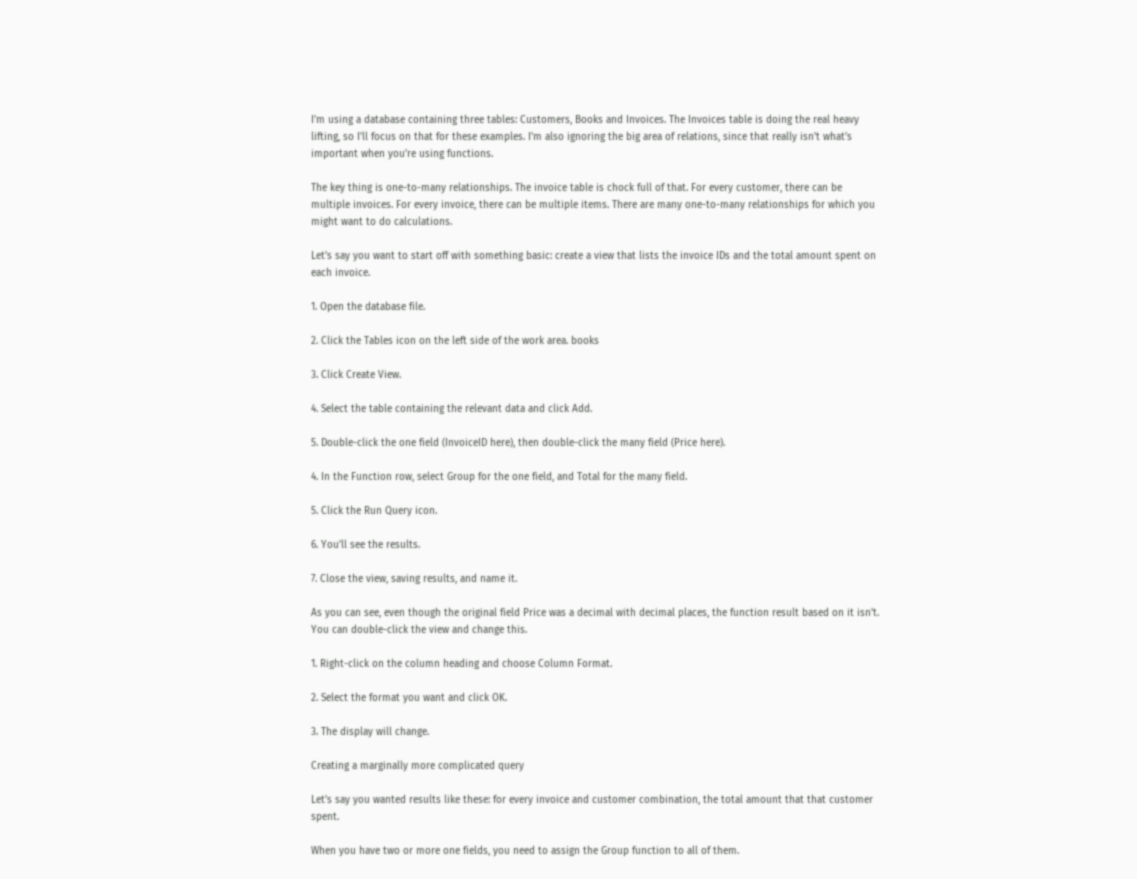I'm using a database containing three tables: Customers, Books and Invoices. The Invoices table is doing the real heavy lifting, so I'll focus on that for these examples. I'm also ignoring the big area of relations, since that really isn't what's important when you're using functions.

The key thing is one-to-many relationships. The invoice table is chock full of that. For every customer, there can be multiple invoices. For every invoice, there can be multiple items. There are many one-to-many relationships for which you might want to do calculations.

Let's say you want to start off with something basic: create a view that lists the invoice IDs and the total amount spent on each invoice.

1. Open the database file.

2. Click the Tables icon on the left side of the work area. books

3. Click Create View.

4. Select the table containing the relevant data and click Add.

5. Double-click the one field (InvoiceID here), then double-click the many field (Price here).

4. In the Function row, select Group for the one field, and Total for the many field.

5. Click the Run Query icon.

6. You'll see the results.

7. Close the view, saving results, and name it.

As you can see, even though the original field Price was a decimal with decimal places, the function result based on it isn't. You can double-click the view and change this.

1. Right-click on the column heading and choose Column Format.

2. Select the format you want and click OK.

3. The display will change.

Creating a marginally more complicated query

Let's say you wanted results like these: for every invoice and customer combination, the total amount that that customer spent.

When you have two or more one fields, you need to assign the Group function to all of them.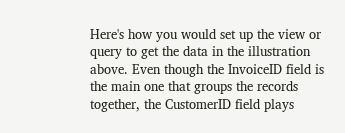Here's how you would set up the view or query to get the data in the illustration above. Even though the InvoiceID field is the main one that groups the records together, the CustomerID field plays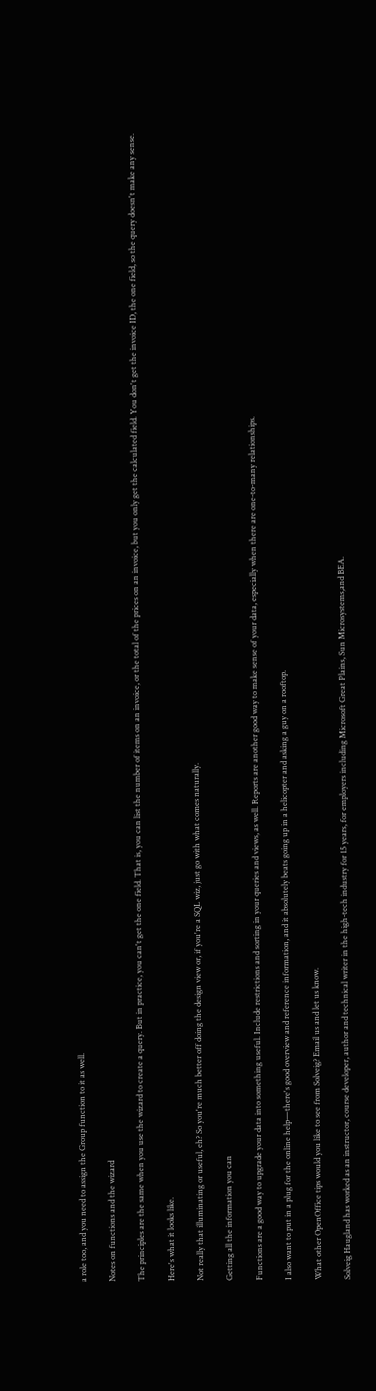a role too, and you need to assign the Group function to it as well.

Notes on functions and the wizard

The principles are the same when you use the wizard to create a query. But in practice, you can't get the one field. That is, you can list the number of items on an invoice, or the total of the prices on an invoice, but you only get the calculated field. You don't get the invoice ID, the one field, so the query doesn't make any sense.

Here's what it looks like.

Not really that illuminating or useful, eh? So you're much better off doing the design view or, if you're a SQL wiz, just go with what comes naturally.

Getting all the information you can

Functions are a good way to upgrade your data into something useful. Include restrictions and sorting in your queries and views, as well. Reports are another good way to make sense of your data, especially when there are one-to-many relationships.

I also want to put in a plug for the online help—there's good overview and reference information, and it absolutely beats going up in a helicopter and asking a guy on a rooftop.

What other OpenOffice tips would you like to see from Solveig? Email us and let us know.

Solveig Haugland has worked as an instructor, course developer, author and technical writer in the high-tech industry for 15 years, for employers including Microsoft Great Plains, Sun Microsystems,and BEA.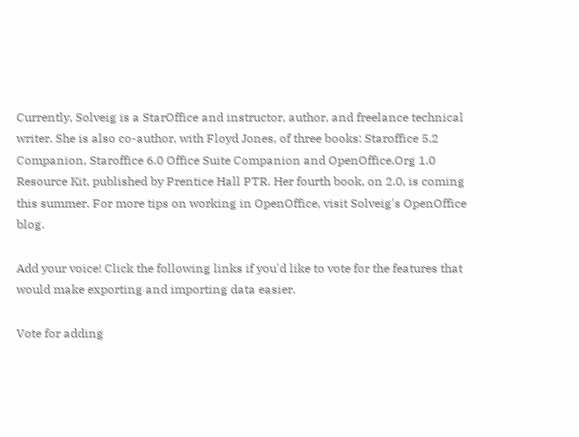Currently, Solveig is a StarOffice and instructor, author, and freelance technical writer. She is also co-author, with Floyd Jones, of three books: Staroffice 5.2 Companion, Staroffice 6.0 Office Suite Companion and OpenOffice.Org 1.0 Resource Kit, published by Prentice Hall PTR. Her fourth book, on 2.0, is coming this summer. For more tips on working in OpenOffice, visit Solveig's OpenOffice blog.

Add your voice! Click the following links if you'd like to vote for the features that would make exporting and importing data easier.

Vote for adding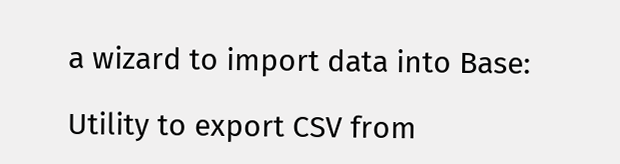a wizard to import data into Base:

Utility to export CSV from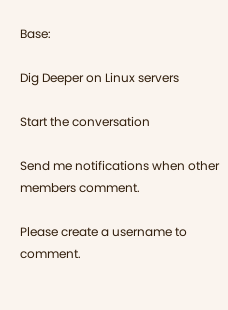Base:

Dig Deeper on Linux servers

Start the conversation

Send me notifications when other members comment.

Please create a username to comment.